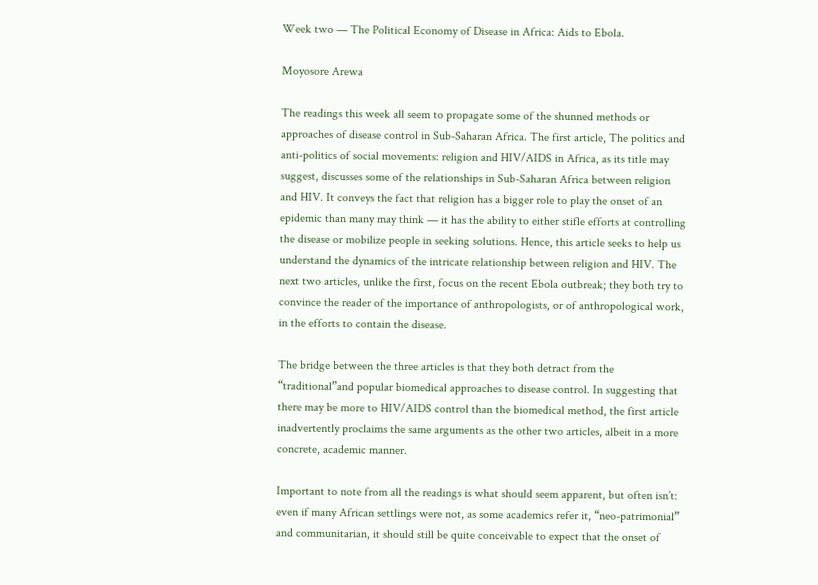Week two — The Political Economy of Disease in Africa: Aids to Ebola.

Moyosore Arewa

The readings this week all seem to propagate some of the shunned methods or approaches of disease control in Sub-Saharan Africa. The first article, The politics and anti-politics of social movements: religion and HIV/AIDS in Africa, as its title may suggest, discusses some of the relationships in Sub-Saharan Africa between religion and HIV. It conveys the fact that religion has a bigger role to play the onset of an epidemic than many may think — it has the ability to either stifle efforts at controlling the disease or mobilize people in seeking solutions. Hence, this article seeks to help us understand the dynamics of the intricate relationship between religion and HIV. The next two articles, unlike the first, focus on the recent Ebola outbreak; they both try to convince the reader of the importance of anthropologists, or of anthropological work, in the efforts to contain the disease.

The bridge between the three articles is that they both detract from the “traditional”and popular biomedical approaches to disease control. In suggesting that there may be more to HIV/AIDS control than the biomedical method, the first article inadvertently proclaims the same arguments as the other two articles, albeit in a more concrete, academic manner.

Important to note from all the readings is what should seem apparent, but often isn’t: even if many African settlings were not, as some academics refer it, “neo-patrimonial” and communitarian, it should still be quite conceivable to expect that the onset of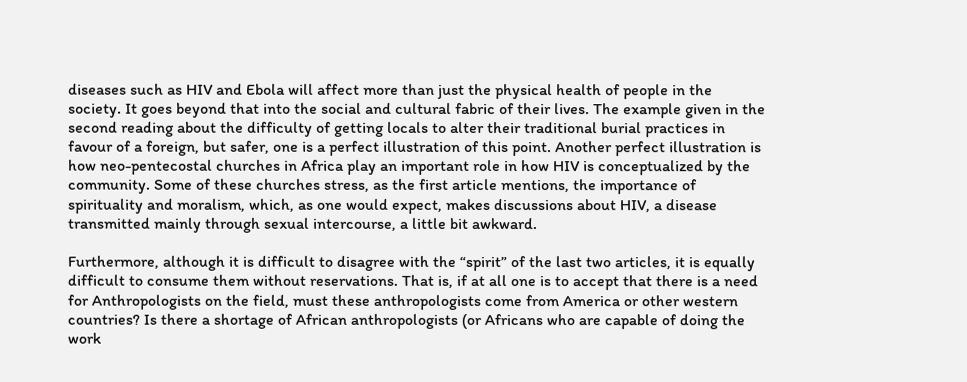diseases such as HIV and Ebola will affect more than just the physical health of people in the society. It goes beyond that into the social and cultural fabric of their lives. The example given in the second reading about the difficulty of getting locals to alter their traditional burial practices in favour of a foreign, but safer, one is a perfect illustration of this point. Another perfect illustration is how neo-pentecostal churches in Africa play an important role in how HIV is conceptualized by the community. Some of these churches stress, as the first article mentions, the importance of spirituality and moralism, which, as one would expect, makes discussions about HIV, a disease transmitted mainly through sexual intercourse, a little bit awkward.

Furthermore, although it is difficult to disagree with the “spirit” of the last two articles, it is equally difficult to consume them without reservations. That is, if at all one is to accept that there is a need for Anthropologists on the field, must these anthropologists come from America or other western countries? Is there a shortage of African anthropologists (or Africans who are capable of doing the work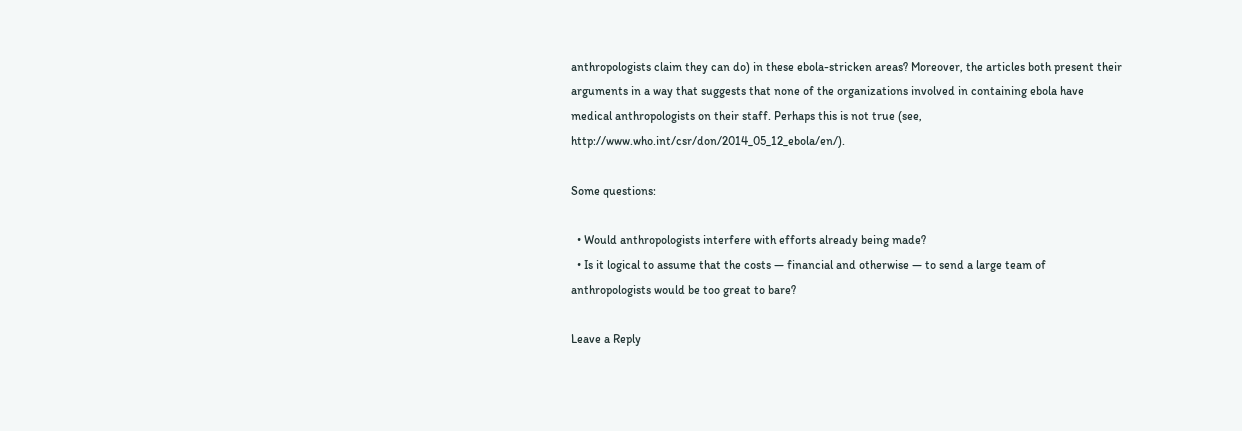anthropologists claim they can do) in these ebola-stricken areas? Moreover, the articles both present their arguments in a way that suggests that none of the organizations involved in containing ebola have medical anthropologists on their staff. Perhaps this is not true (see, http://www.who.int/csr/don/2014_05_12_ebola/en/).

Some questions:

  • Would anthropologists interfere with efforts already being made?
  • Is it logical to assume that the costs — financial and otherwise — to send a large team of anthropologists would be too great to bare?

Leave a Reply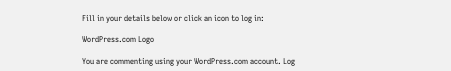Fill in your details below or click an icon to log in:

WordPress.com Logo

You are commenting using your WordPress.com account. Log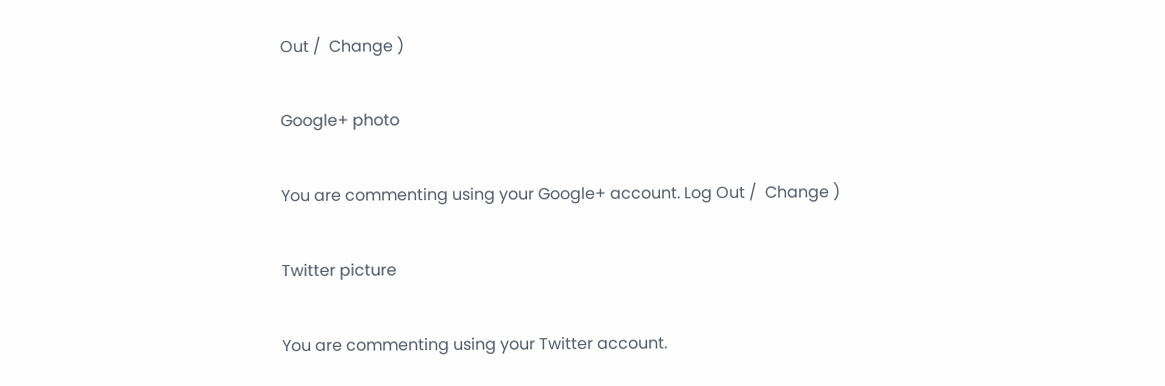Out /  Change )

Google+ photo

You are commenting using your Google+ account. Log Out /  Change )

Twitter picture

You are commenting using your Twitter account.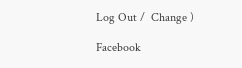Log Out /  Change )

Facebook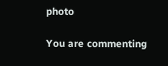photo

You are commenting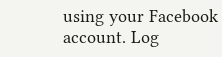using your Facebook account. Log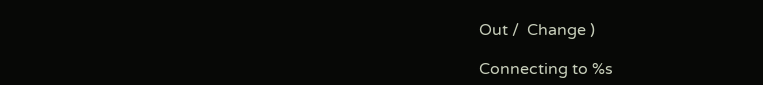Out /  Change )

Connecting to %s